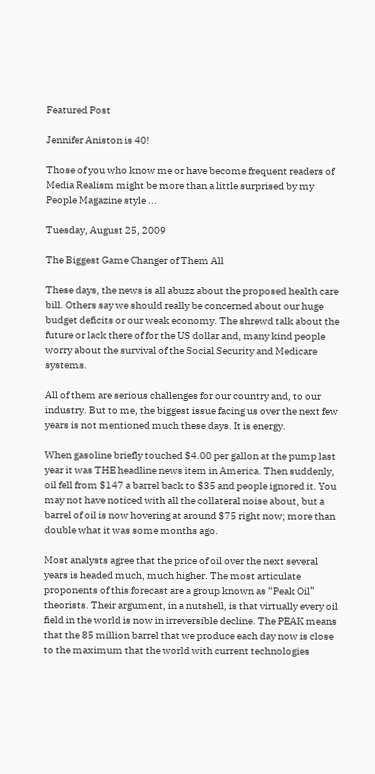Featured Post

Jennifer Aniston is 40!

Those of you who know me or have become frequent readers of Media Realism might be more than a little surprised by my People Magazine style ...

Tuesday, August 25, 2009

The Biggest Game Changer of Them All

These days, the news is all abuzz about the proposed health care bill. Others say we should really be concerned about our huge budget deficits or our weak economy. The shrewd talk about the future or lack there of for the US dollar and, many kind people worry about the survival of the Social Security and Medicare systems.

All of them are serious challenges for our country and, to our industry. But to me, the biggest issue facing us over the next few years is not mentioned much these days. It is energy.

When gasoline briefly touched $4.00 per gallon at the pump last year it was THE headline news item in America. Then suddenly, oil fell from $147 a barrel back to $35 and people ignored it. You may not have noticed with all the collateral noise about, but a barrel of oil is now hovering at around $75 right now; more than double what it was some months ago.

Most analysts agree that the price of oil over the next several years is headed much, much higher. The most articulate proponents of this forecast are a group known as “Peak Oil” theorists. Their argument, in a nutshell, is that virtually every oil field in the world is now in irreversible decline. The PEAK means that the 85 million barrel that we produce each day now is close to the maximum that the world with current technologies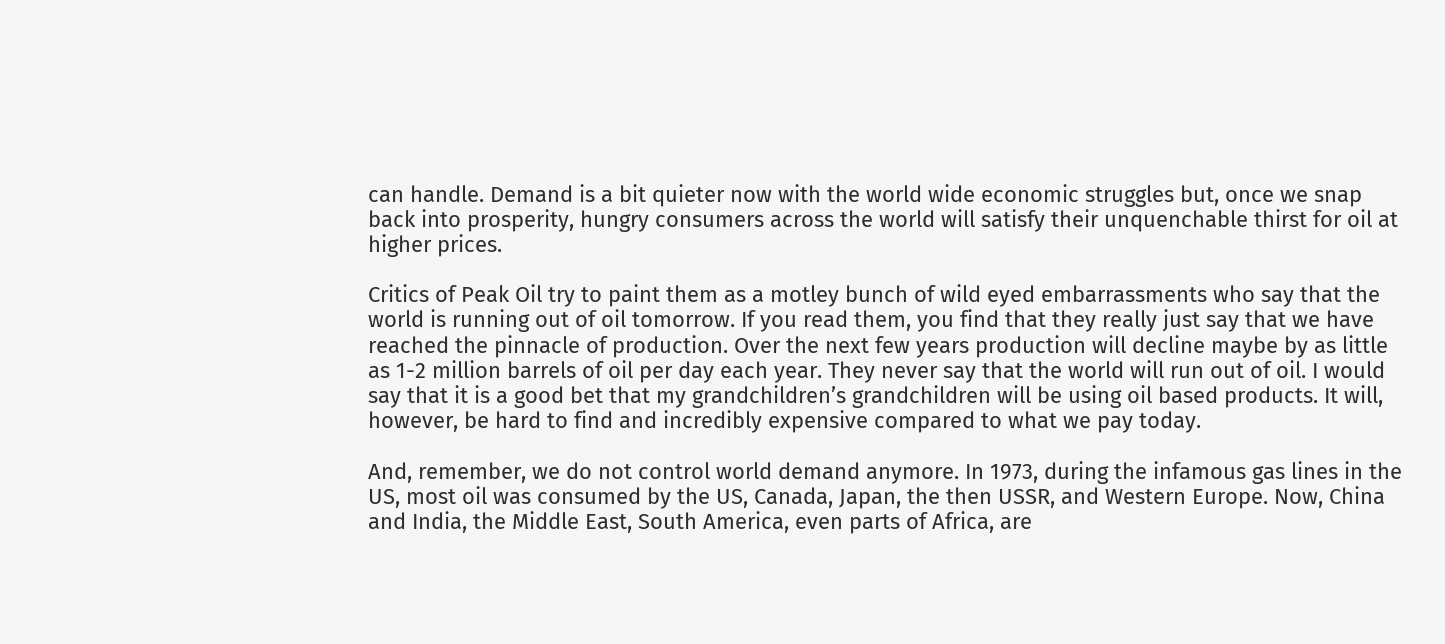can handle. Demand is a bit quieter now with the world wide economic struggles but, once we snap back into prosperity, hungry consumers across the world will satisfy their unquenchable thirst for oil at higher prices.

Critics of Peak Oil try to paint them as a motley bunch of wild eyed embarrassments who say that the world is running out of oil tomorrow. If you read them, you find that they really just say that we have reached the pinnacle of production. Over the next few years production will decline maybe by as little as 1-2 million barrels of oil per day each year. They never say that the world will run out of oil. I would say that it is a good bet that my grandchildren’s grandchildren will be using oil based products. It will, however, be hard to find and incredibly expensive compared to what we pay today.

And, remember, we do not control world demand anymore. In 1973, during the infamous gas lines in the US, most oil was consumed by the US, Canada, Japan, the then USSR, and Western Europe. Now, China and India, the Middle East, South America, even parts of Africa, are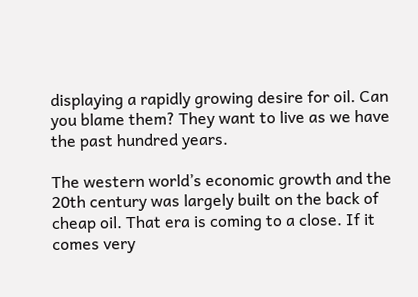displaying a rapidly growing desire for oil. Can you blame them? They want to live as we have the past hundred years.

The western world’s economic growth and the 20th century was largely built on the back of cheap oil. That era is coming to a close. If it comes very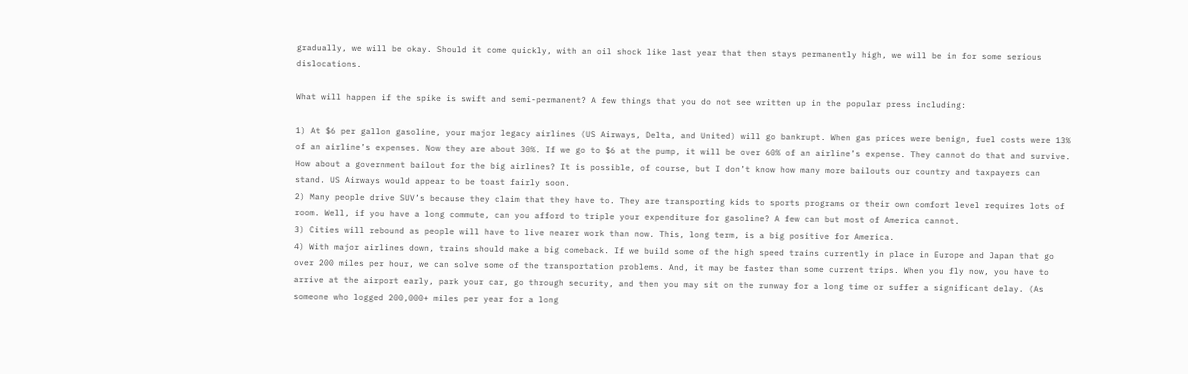gradually, we will be okay. Should it come quickly, with an oil shock like last year that then stays permanently high, we will be in for some serious dislocations.

What will happen if the spike is swift and semi-permanent? A few things that you do not see written up in the popular press including:

1) At $6 per gallon gasoline, your major legacy airlines (US Airways, Delta, and United) will go bankrupt. When gas prices were benign, fuel costs were 13% of an airline’s expenses. Now they are about 30%. If we go to $6 at the pump, it will be over 60% of an airline’s expense. They cannot do that and survive. How about a government bailout for the big airlines? It is possible, of course, but I don’t know how many more bailouts our country and taxpayers can stand. US Airways would appear to be toast fairly soon.
2) Many people drive SUV’s because they claim that they have to. They are transporting kids to sports programs or their own comfort level requires lots of room. Well, if you have a long commute, can you afford to triple your expenditure for gasoline? A few can but most of America cannot.
3) Cities will rebound as people will have to live nearer work than now. This, long term, is a big positive for America.
4) With major airlines down, trains should make a big comeback. If we build some of the high speed trains currently in place in Europe and Japan that go over 200 miles per hour, we can solve some of the transportation problems. And, it may be faster than some current trips. When you fly now, you have to arrive at the airport early, park your car, go through security, and then you may sit on the runway for a long time or suffer a significant delay. (As someone who logged 200,000+ miles per year for a long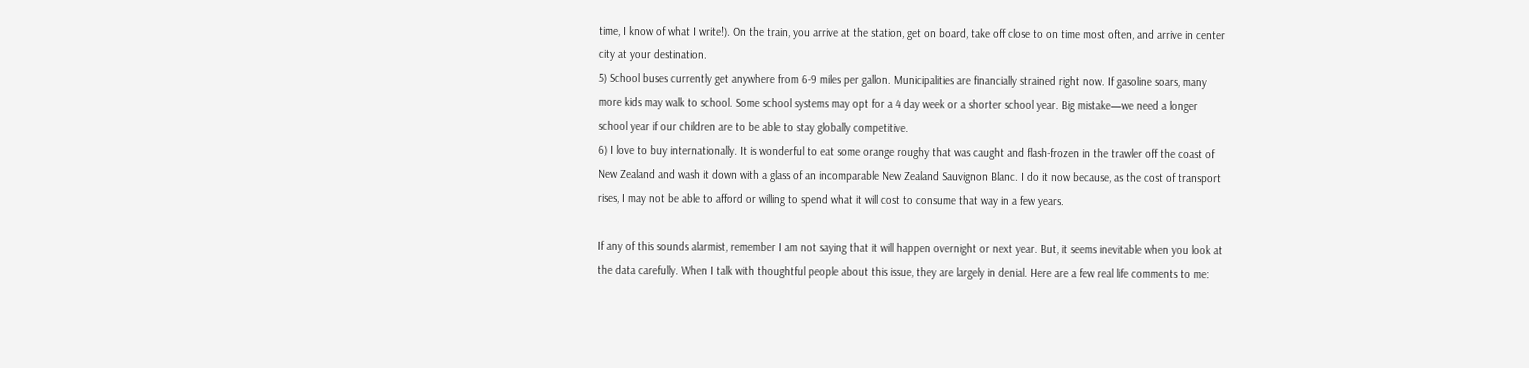time, I know of what I write!). On the train, you arrive at the station, get on board, take off close to on time most often, and arrive in center city at your destination.
5) School buses currently get anywhere from 6-9 miles per gallon. Municipalities are financially strained right now. If gasoline soars, many more kids may walk to school. Some school systems may opt for a 4 day week or a shorter school year. Big mistake—we need a longer school year if our children are to be able to stay globally competitive.
6) I love to buy internationally. It is wonderful to eat some orange roughy that was caught and flash-frozen in the trawler off the coast of New Zealand and wash it down with a glass of an incomparable New Zealand Sauvignon Blanc. I do it now because, as the cost of transport rises, I may not be able to afford or willing to spend what it will cost to consume that way in a few years.

If any of this sounds alarmist, remember I am not saying that it will happen overnight or next year. But, it seems inevitable when you look at the data carefully. When I talk with thoughtful people about this issue, they are largely in denial. Here are a few real life comments to me: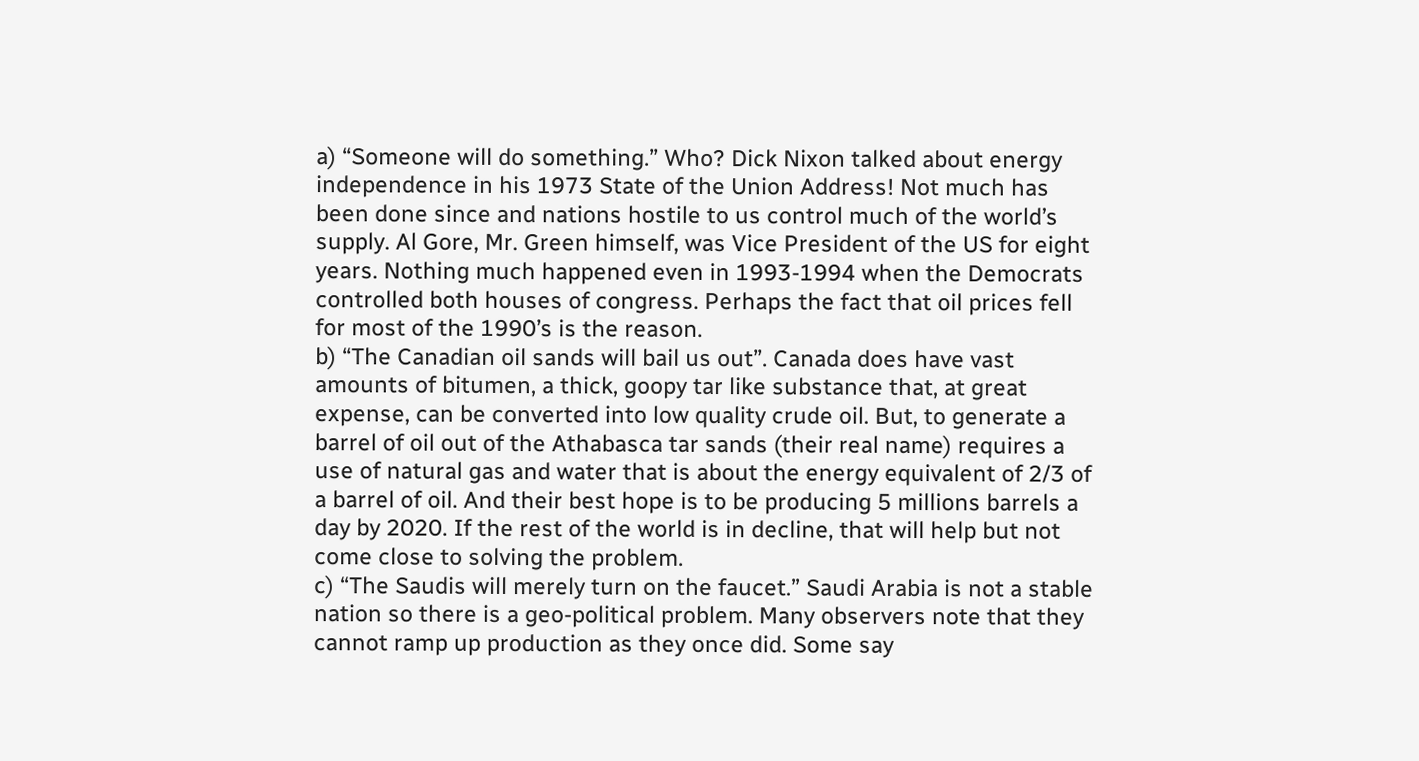a) “Someone will do something.” Who? Dick Nixon talked about energy independence in his 1973 State of the Union Address! Not much has been done since and nations hostile to us control much of the world’s supply. Al Gore, Mr. Green himself, was Vice President of the US for eight years. Nothing much happened even in 1993-1994 when the Democrats controlled both houses of congress. Perhaps the fact that oil prices fell for most of the 1990’s is the reason.
b) “The Canadian oil sands will bail us out”. Canada does have vast amounts of bitumen, a thick, goopy tar like substance that, at great expense, can be converted into low quality crude oil. But, to generate a barrel of oil out of the Athabasca tar sands (their real name) requires a use of natural gas and water that is about the energy equivalent of 2/3 of a barrel of oil. And their best hope is to be producing 5 millions barrels a day by 2020. If the rest of the world is in decline, that will help but not come close to solving the problem.
c) “The Saudis will merely turn on the faucet.” Saudi Arabia is not a stable nation so there is a geo-political problem. Many observers note that they cannot ramp up production as they once did. Some say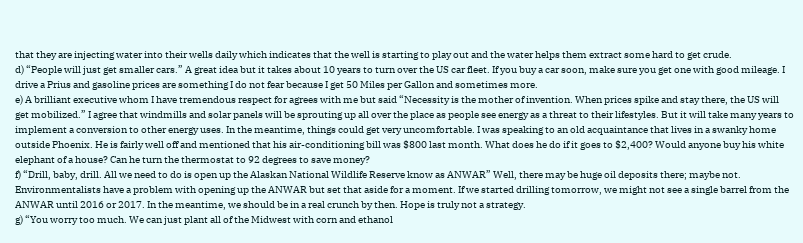that they are injecting water into their wells daily which indicates that the well is starting to play out and the water helps them extract some hard to get crude.
d) “People will just get smaller cars.” A great idea but it takes about 10 years to turn over the US car fleet. If you buy a car soon, make sure you get one with good mileage. I drive a Prius and gasoline prices are something I do not fear because I get 50 Miles per Gallon and sometimes more.
e) A brilliant executive whom I have tremendous respect for agrees with me but said “Necessity is the mother of invention. When prices spike and stay there, the US will get mobilized.” I agree that windmills and solar panels will be sprouting up all over the place as people see energy as a threat to their lifestyles. But it will take many years to implement a conversion to other energy uses. In the meantime, things could get very uncomfortable. I was speaking to an old acquaintance that lives in a swanky home outside Phoenix. He is fairly well off and mentioned that his air-conditioning bill was $800 last month. What does he do if it goes to $2,400? Would anyone buy his white elephant of a house? Can he turn the thermostat to 92 degrees to save money?
f) “Drill, baby, drill. All we need to do is open up the Alaskan National Wildlife Reserve know as ANWAR” Well, there may be huge oil deposits there; maybe not. Environmentalists have a problem with opening up the ANWAR but set that aside for a moment. If we started drilling tomorrow, we might not see a single barrel from the ANWAR until 2016 or 2017. In the meantime, we should be in a real crunch by then. Hope is truly not a strategy.
g) “You worry too much. We can just plant all of the Midwest with corn and ethanol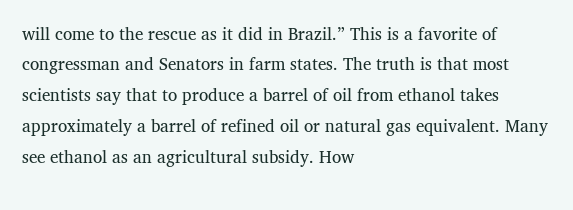will come to the rescue as it did in Brazil.” This is a favorite of congressman and Senators in farm states. The truth is that most scientists say that to produce a barrel of oil from ethanol takes approximately a barrel of refined oil or natural gas equivalent. Many see ethanol as an agricultural subsidy. How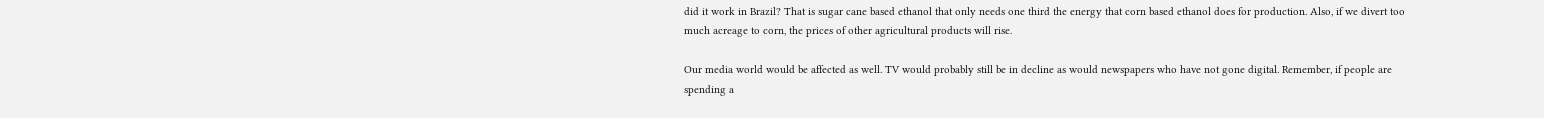did it work in Brazil? That is sugar cane based ethanol that only needs one third the energy that corn based ethanol does for production. Also, if we divert too much acreage to corn, the prices of other agricultural products will rise.

Our media world would be affected as well. TV would probably still be in decline as would newspapers who have not gone digital. Remember, if people are spending a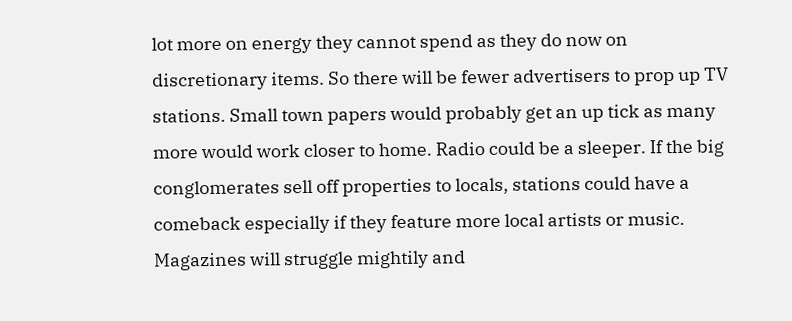lot more on energy they cannot spend as they do now on discretionary items. So there will be fewer advertisers to prop up TV stations. Small town papers would probably get an up tick as many more would work closer to home. Radio could be a sleeper. If the big conglomerates sell off properties to locals, stations could have a comeback especially if they feature more local artists or music. Magazines will struggle mightily and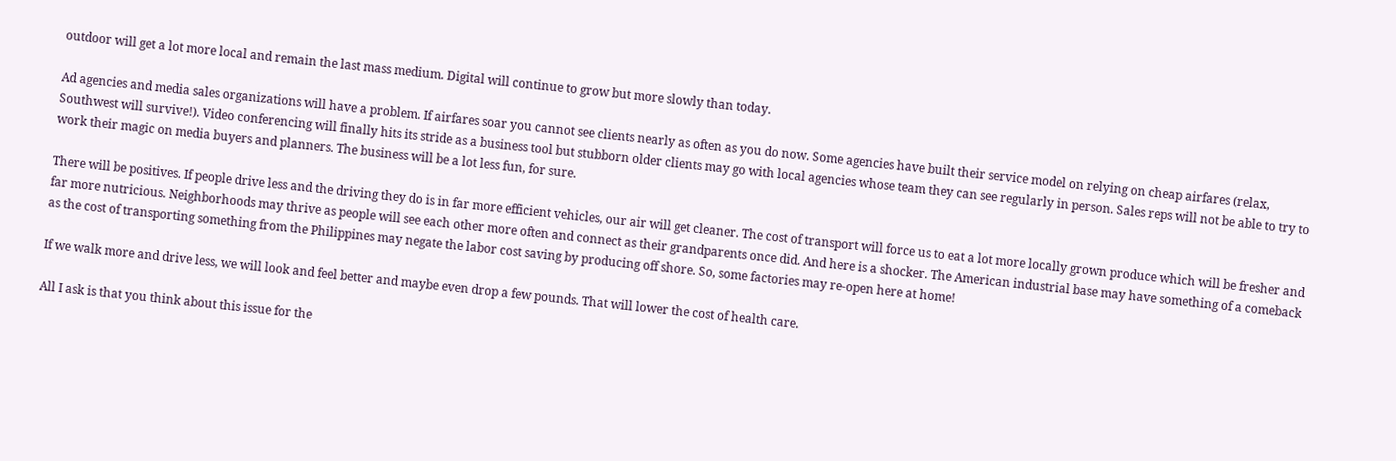outdoor will get a lot more local and remain the last mass medium. Digital will continue to grow but more slowly than today.

Ad agencies and media sales organizations will have a problem. If airfares soar you cannot see clients nearly as often as you do now. Some agencies have built their service model on relying on cheap airfares (relax, Southwest will survive!). Video conferencing will finally hits its stride as a business tool but stubborn older clients may go with local agencies whose team they can see regularly in person. Sales reps will not be able to try to work their magic on media buyers and planners. The business will be a lot less fun, for sure.

There will be positives. If people drive less and the driving they do is in far more efficient vehicles, our air will get cleaner. The cost of transport will force us to eat a lot more locally grown produce which will be fresher and far more nutricious. Neighborhoods may thrive as people will see each other more often and connect as their grandparents once did. And here is a shocker. The American industrial base may have something of a comeback as the cost of transporting something from the Philippines may negate the labor cost saving by producing off shore. So, some factories may re-open here at home!

If we walk more and drive less, we will look and feel better and maybe even drop a few pounds. That will lower the cost of health care.

All I ask is that you think about this issue for the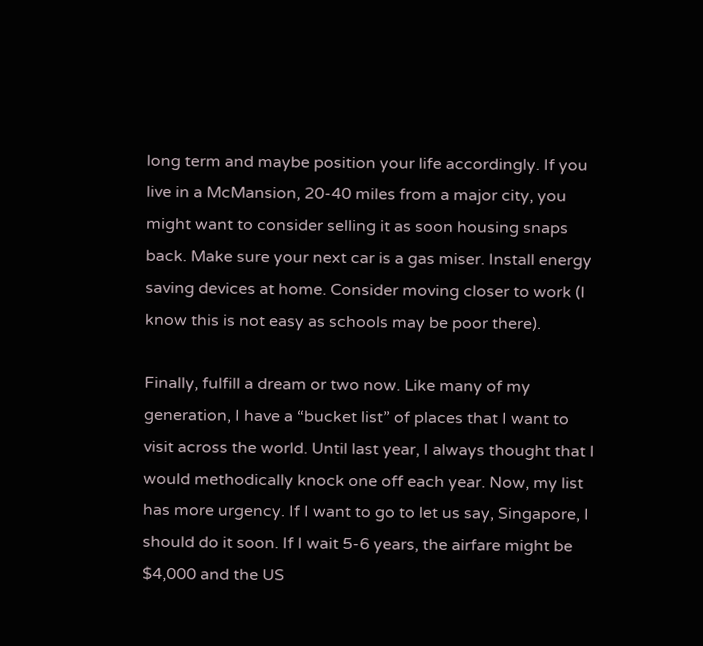long term and maybe position your life accordingly. If you live in a McMansion, 20-40 miles from a major city, you might want to consider selling it as soon housing snaps back. Make sure your next car is a gas miser. Install energy saving devices at home. Consider moving closer to work (I know this is not easy as schools may be poor there).

Finally, fulfill a dream or two now. Like many of my generation, I have a “bucket list” of places that I want to visit across the world. Until last year, I always thought that I would methodically knock one off each year. Now, my list has more urgency. If I want to go to let us say, Singapore, I should do it soon. If I wait 5-6 years, the airfare might be $4,000 and the US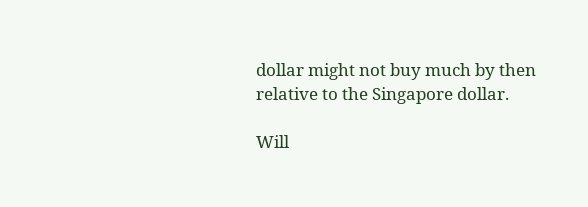dollar might not buy much by then relative to the Singapore dollar.

Will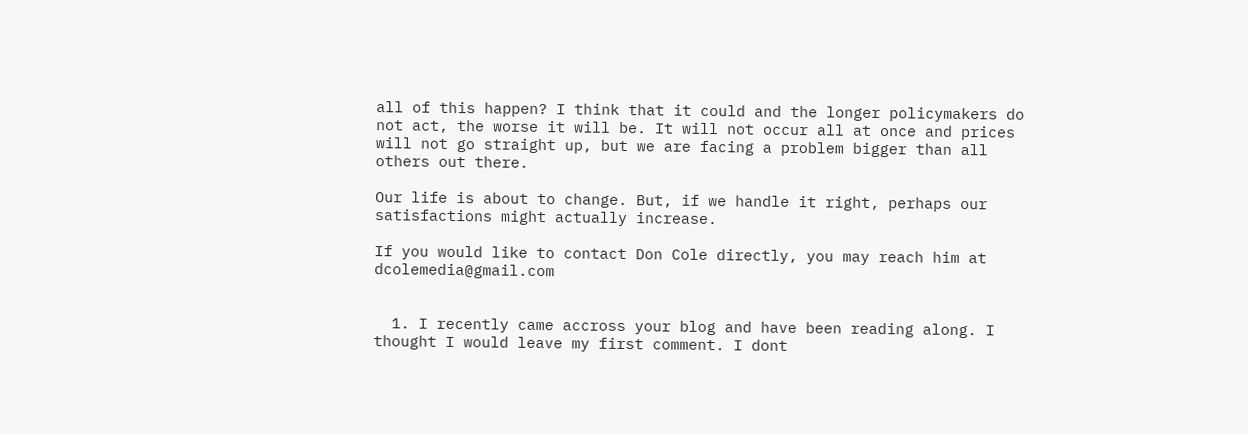all of this happen? I think that it could and the longer policymakers do not act, the worse it will be. It will not occur all at once and prices will not go straight up, but we are facing a problem bigger than all others out there.

Our life is about to change. But, if we handle it right, perhaps our satisfactions might actually increase.

If you would like to contact Don Cole directly, you may reach him at dcolemedia@gmail.com


  1. I recently came accross your blog and have been reading along. I thought I would leave my first comment. I dont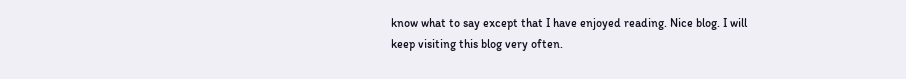know what to say except that I have enjoyed reading. Nice blog. I will keep visiting this blog very often.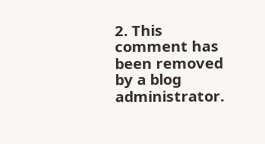2. This comment has been removed by a blog administrator.